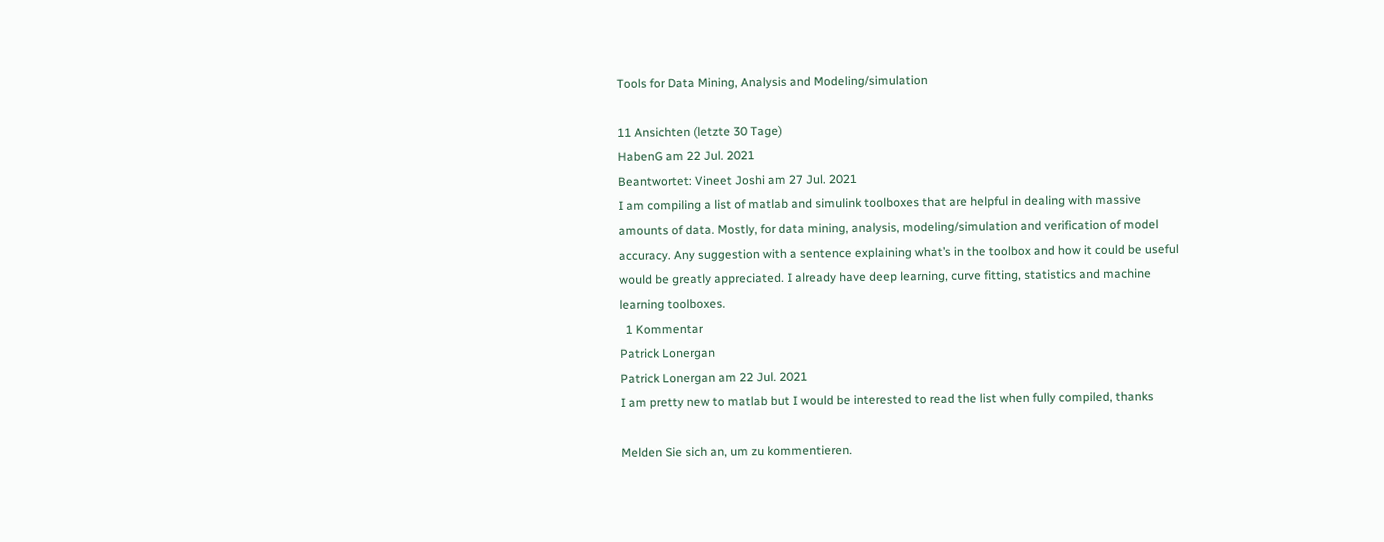Tools for Data Mining, Analysis and Modeling/simulation

11 Ansichten (letzte 30 Tage)
HabenG am 22 Jul. 2021
Beantwortet: Vineet Joshi am 27 Jul. 2021
I am compiling a list of matlab and simulink toolboxes that are helpful in dealing with massive amounts of data. Mostly, for data mining, analysis, modeling/simulation and verification of model accuracy. Any suggestion with a sentence explaining what’s in the toolbox and how it could be useful would be greatly appreciated. I already have deep learning, curve fitting, statistics and machine learning toolboxes.
  1 Kommentar
Patrick Lonergan
Patrick Lonergan am 22 Jul. 2021
I am pretty new to matlab but I would be interested to read the list when fully compiled, thanks

Melden Sie sich an, um zu kommentieren.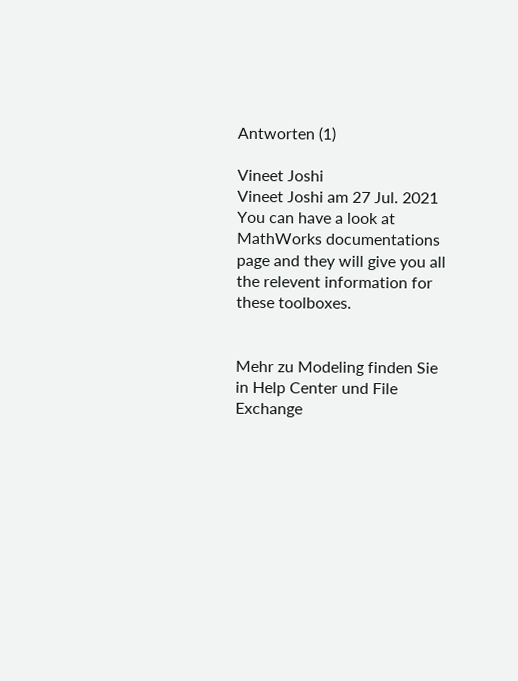Antworten (1)

Vineet Joshi
Vineet Joshi am 27 Jul. 2021
You can have a look at MathWorks documentations page and they will give you all the relevent information for these toolboxes.


Mehr zu Modeling finden Sie in Help Center und File Exchange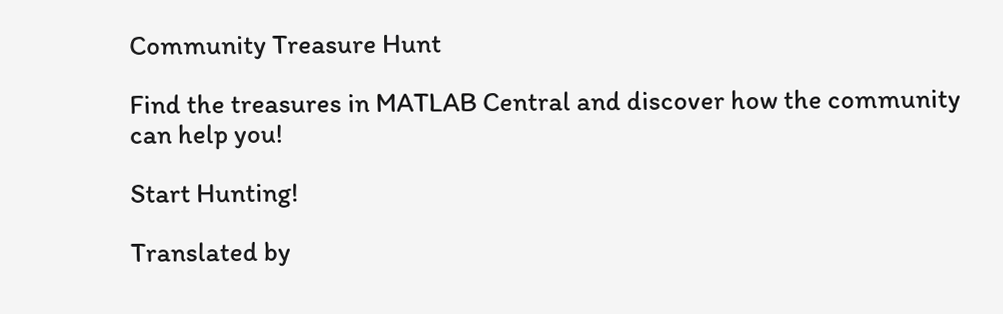Community Treasure Hunt

Find the treasures in MATLAB Central and discover how the community can help you!

Start Hunting!

Translated by